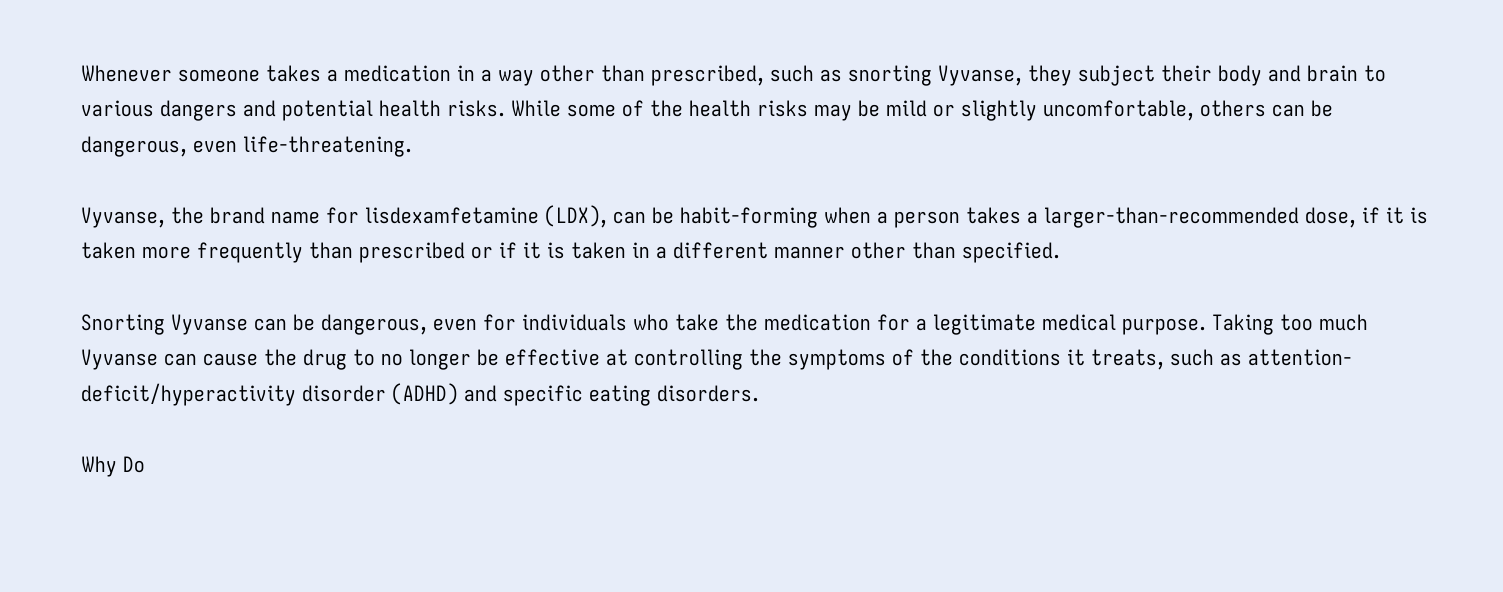Whenever someone takes a medication in a way other than prescribed, such as snorting Vyvanse, they subject their body and brain to various dangers and potential health risks. While some of the health risks may be mild or slightly uncomfortable, others can be dangerous, even life-threatening.

Vyvanse, the brand name for lisdexamfetamine (LDX), can be habit-forming when a person takes a larger-than-recommended dose, if it is taken more frequently than prescribed or if it is taken in a different manner other than specified.

Snorting Vyvanse can be dangerous, even for individuals who take the medication for a legitimate medical purpose. Taking too much Vyvanse can cause the drug to no longer be effective at controlling the symptoms of the conditions it treats, such as attention-deficit/hyperactivity disorder (ADHD) and specific eating disorders.

Why Do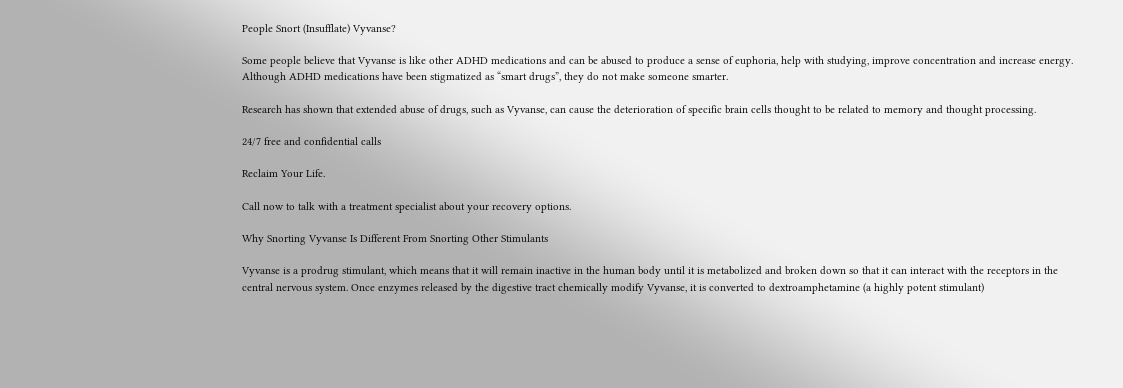People Snort (Insufflate) Vyvanse?

Some people believe that Vyvanse is like other ADHD medications and can be abused to produce a sense of euphoria, help with studying, improve concentration and increase energy. Although ADHD medications have been stigmatized as “smart drugs”, they do not make someone smarter.

Research has shown that extended abuse of drugs, such as Vyvanse, can cause the deterioration of specific brain cells thought to be related to memory and thought processing.

24/7 free and confidential calls

Reclaim Your Life.

Call now to talk with a treatment specialist about your recovery options.

Why Snorting Vyvanse Is Different From Snorting Other Stimulants

Vyvanse is a prodrug stimulant, which means that it will remain inactive in the human body until it is metabolized and broken down so that it can interact with the receptors in the central nervous system. Once enzymes released by the digestive tract chemically modify Vyvanse, it is converted to dextroamphetamine (a highly potent stimulant)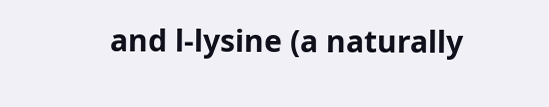and l-lysine (a naturally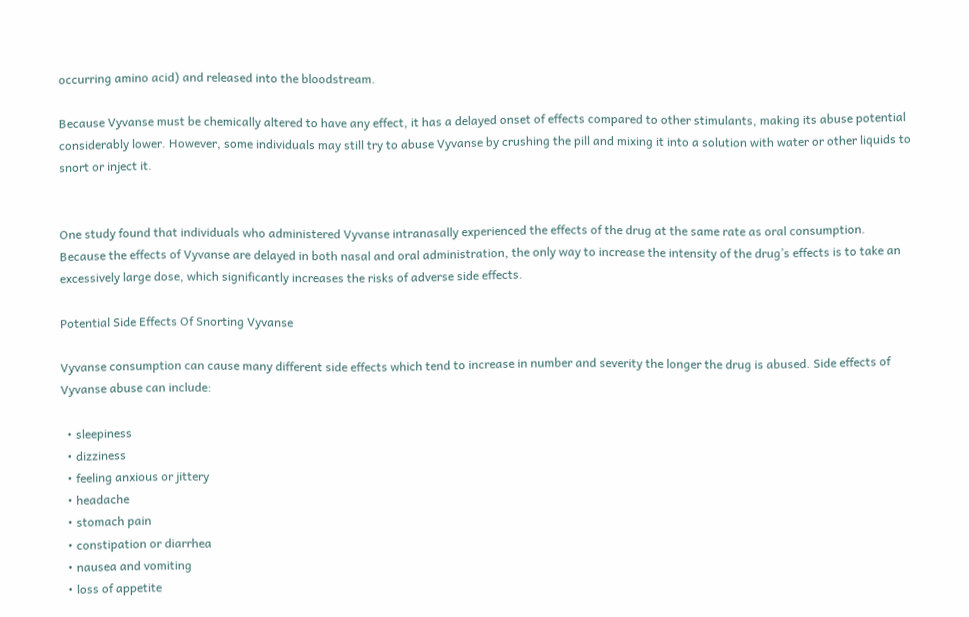occurring amino acid) and released into the bloodstream.

Because Vyvanse must be chemically altered to have any effect, it has a delayed onset of effects compared to other stimulants, making its abuse potential considerably lower. However, some individuals may still try to abuse Vyvanse by crushing the pill and mixing it into a solution with water or other liquids to snort or inject it.


One study found that individuals who administered Vyvanse intranasally experienced the effects of the drug at the same rate as oral consumption. Because the effects of Vyvanse are delayed in both nasal and oral administration, the only way to increase the intensity of the drug’s effects is to take an excessively large dose, which significantly increases the risks of adverse side effects.

Potential Side Effects Of Snorting Vyvanse

Vyvanse consumption can cause many different side effects which tend to increase in number and severity the longer the drug is abused. Side effects of Vyvanse abuse can include:

  • sleepiness
  • dizziness
  • feeling anxious or jittery
  • headache
  • stomach pain
  • constipation or diarrhea
  • nausea and vomiting
  • loss of appetite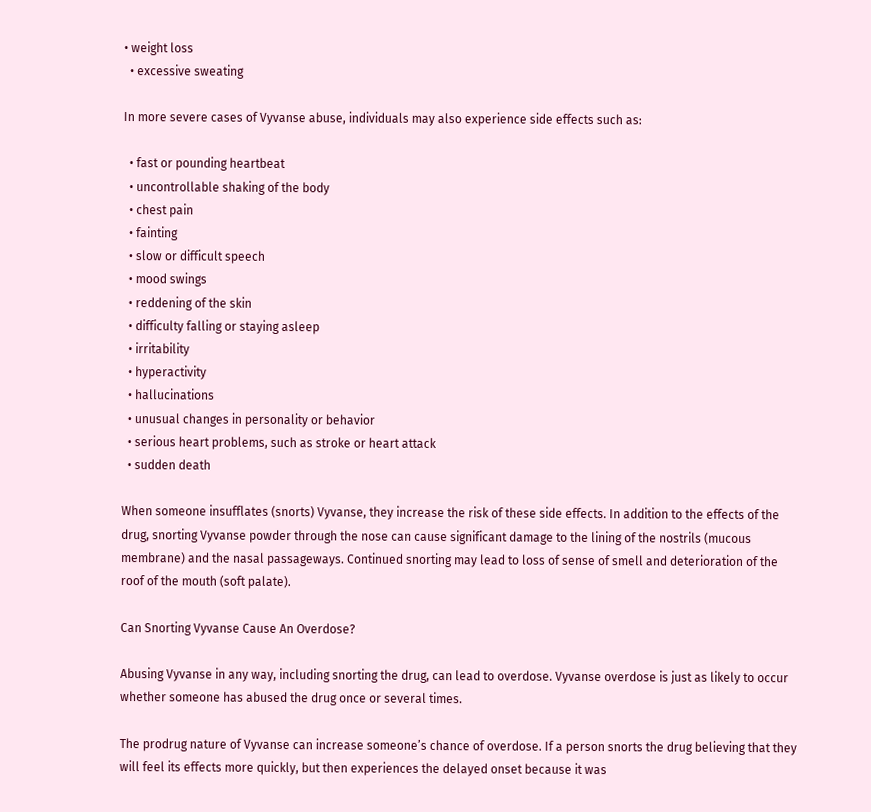• weight loss
  • excessive sweating

In more severe cases of Vyvanse abuse, individuals may also experience side effects such as:

  • fast or pounding heartbeat
  • uncontrollable shaking of the body
  • chest pain
  • fainting
  • slow or difficult speech
  • mood swings
  • reddening of the skin
  • difficulty falling or staying asleep
  • irritability
  • hyperactivity
  • hallucinations
  • unusual changes in personality or behavior
  • serious heart problems, such as stroke or heart attack
  • sudden death

When someone insufflates (snorts) Vyvanse, they increase the risk of these side effects. In addition to the effects of the drug, snorting Vyvanse powder through the nose can cause significant damage to the lining of the nostrils (mucous membrane) and the nasal passageways. Continued snorting may lead to loss of sense of smell and deterioration of the roof of the mouth (soft palate).

Can Snorting Vyvanse Cause An Overdose?

Abusing Vyvanse in any way, including snorting the drug, can lead to overdose. Vyvanse overdose is just as likely to occur whether someone has abused the drug once or several times.

The prodrug nature of Vyvanse can increase someone’s chance of overdose. If a person snorts the drug believing that they will feel its effects more quickly, but then experiences the delayed onset because it was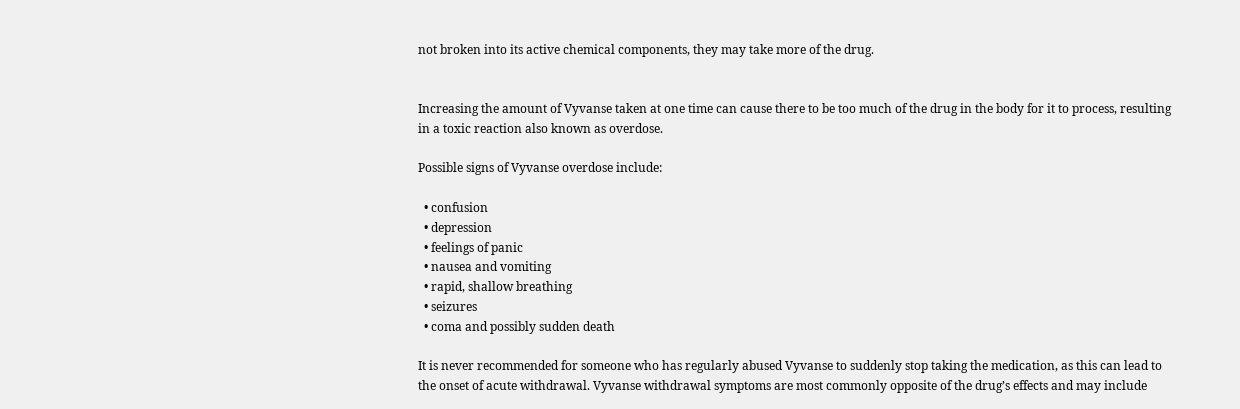not broken into its active chemical components, they may take more of the drug.


Increasing the amount of Vyvanse taken at one time can cause there to be too much of the drug in the body for it to process, resulting in a toxic reaction also known as overdose.

Possible signs of Vyvanse overdose include:

  • confusion
  • depression
  • feelings of panic
  • nausea and vomiting
  • rapid, shallow breathing
  • seizures
  • coma and possibly sudden death

It is never recommended for someone who has regularly abused Vyvanse to suddenly stop taking the medication, as this can lead to the onset of acute withdrawal. Vyvanse withdrawal symptoms are most commonly opposite of the drug’s effects and may include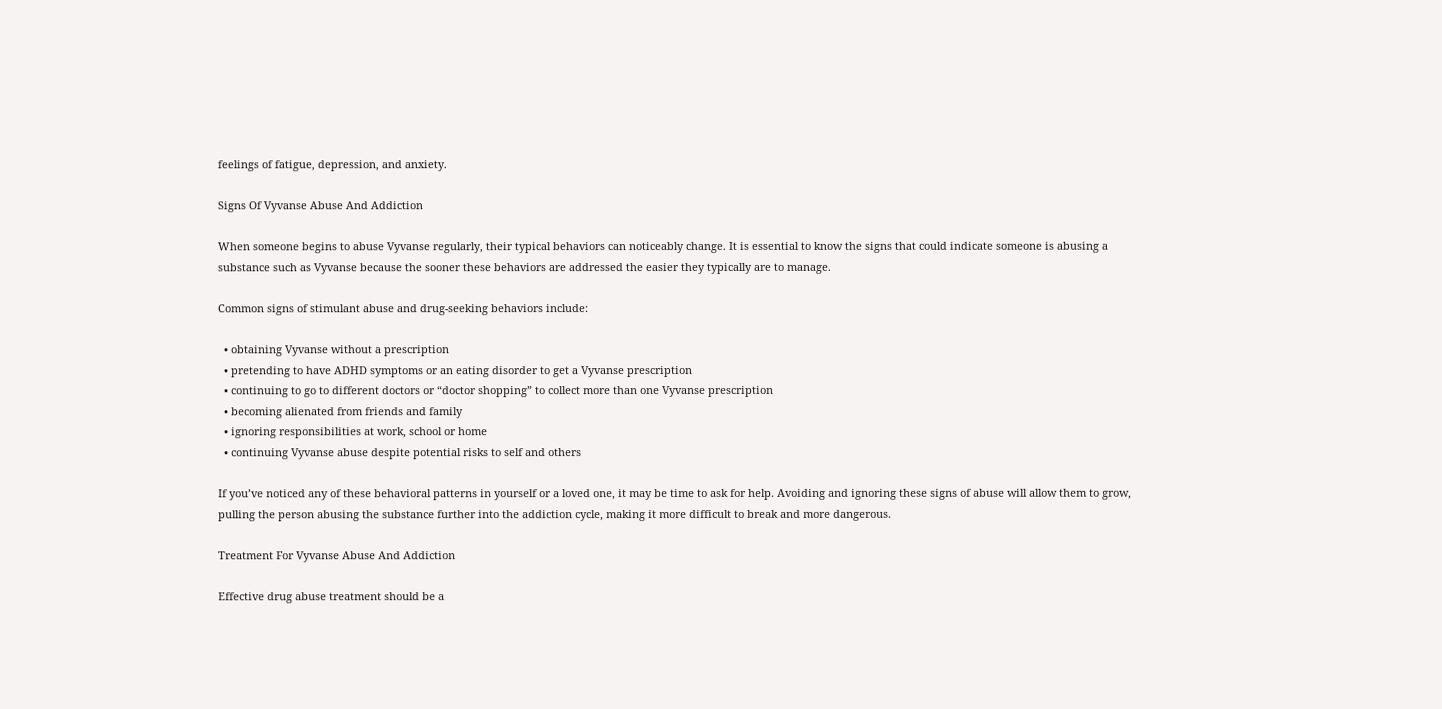feelings of fatigue, depression, and anxiety.

Signs Of Vyvanse Abuse And Addiction

When someone begins to abuse Vyvanse regularly, their typical behaviors can noticeably change. It is essential to know the signs that could indicate someone is abusing a substance such as Vyvanse because the sooner these behaviors are addressed the easier they typically are to manage.

Common signs of stimulant abuse and drug-seeking behaviors include:

  • obtaining Vyvanse without a prescription
  • pretending to have ADHD symptoms or an eating disorder to get a Vyvanse prescription
  • continuing to go to different doctors or “doctor shopping” to collect more than one Vyvanse prescription
  • becoming alienated from friends and family
  • ignoring responsibilities at work, school or home
  • continuing Vyvanse abuse despite potential risks to self and others

If you’ve noticed any of these behavioral patterns in yourself or a loved one, it may be time to ask for help. Avoiding and ignoring these signs of abuse will allow them to grow, pulling the person abusing the substance further into the addiction cycle, making it more difficult to break and more dangerous.

Treatment For Vyvanse Abuse And Addiction

Effective drug abuse treatment should be a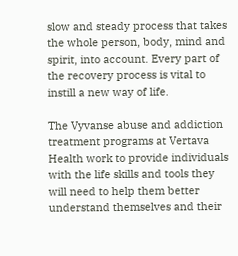slow and steady process that takes the whole person, body, mind and spirit, into account. Every part of the recovery process is vital to instill a new way of life.

The Vyvanse abuse and addiction treatment programs at Vertava Health work to provide individuals with the life skills and tools they will need to help them better understand themselves and their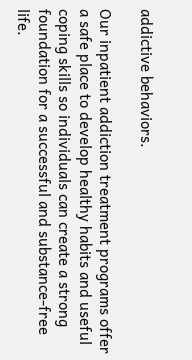addictive behaviors.

Our inpatient addiction treatment programs offer a safe place to develop healthy habits and useful coping skills so individuals can create a strong foundation for a successful and substance-free life.